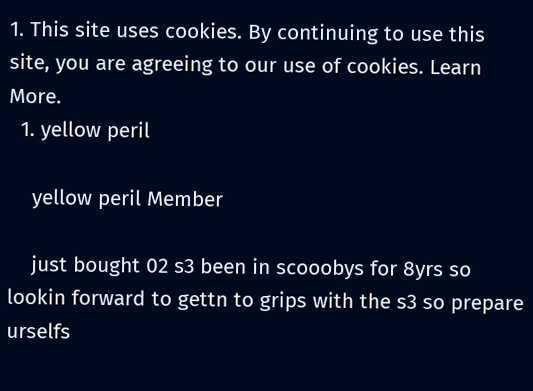1. This site uses cookies. By continuing to use this site, you are agreeing to our use of cookies. Learn More.
  1. yellow peril

    yellow peril Member

    just bought 02 s3 been in scooobys for 8yrs so lookin forward to gettn to grips with the s3 so prepare urselfs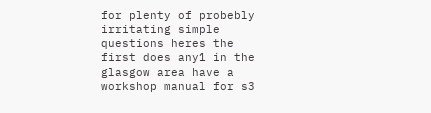for plenty of probebly irritating simple questions heres the first does any1 in the glasgow area have a workshop manual for s3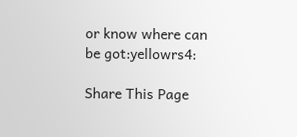or know where can be got:yellowrs4:

Share This Page